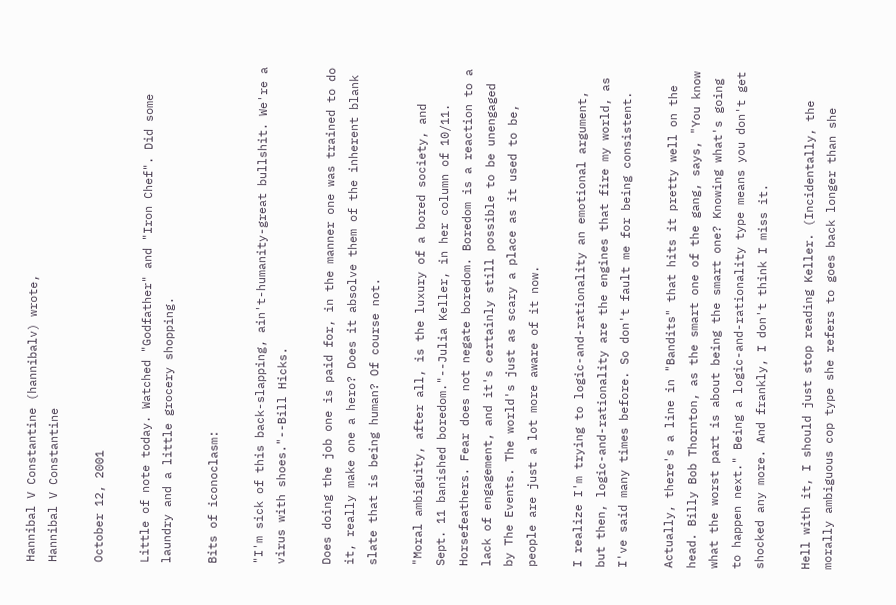Hannibal V Constantine (hannibalv) wrote,
Hannibal V Constantine

October 12, 2001

Little of note today. Watched "Godfather" and "Iron Chef". Did some laundry and a little grocery shopping.

Bits of iconoclasm:

"I'm sick of this back-slapping, ain't-humanity-great bullshit. We're a virus with shoes."--Bill Hicks.

Does doing the job one is paid for, in the manner one was trained to do it, really make one a hero? Does it absolve them of the inherent blank slate that is being human? Of course not.

"Moral ambiguity, after all, is the luxury of a bored society, and Sept. 11 banished boredom."--Julia Keller, in her column of 10/11. Horsefeathers. Fear does not negate boredom. Boredom is a reaction to a lack of engagement, and it's certainly still possible to be unengaged by The Events. The world's just as scary a place as it used to be, people are just a lot more aware of it now.

I realize I'm trying to logic-and-rationality an emotional argument, but then, logic-and-rationality are the engines that fire my world, as I've said many times before. So don't fault me for being consistent.

Actually, there's a line in "Bandits" that hits it pretty well on the head. Billy Bob Thornton, as the smart one of the gang, says, "You know what the worst part is about being the smart one? Knowing what's going to happen next." Being a logic-and-rationality type means you don't get shocked any more. And frankly, I don't think I miss it.

Hell with it, I should just stop reading Keller. (Incidentally, the morally ambiguous cop type she refers to goes back longer than she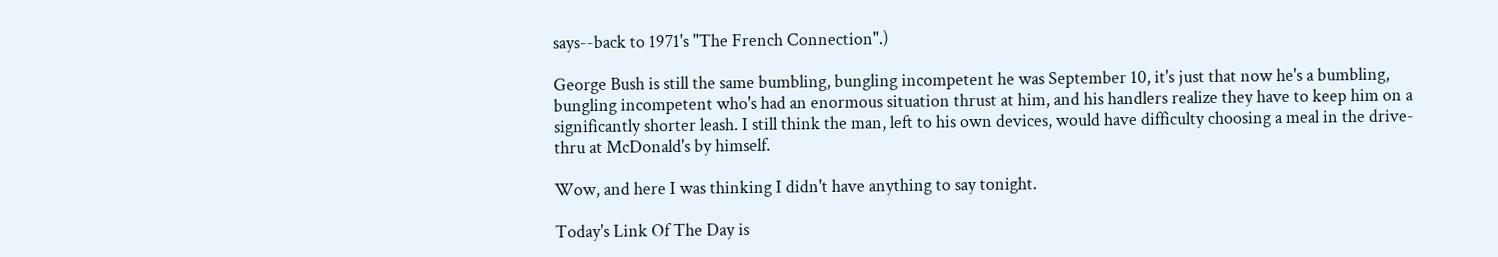says--back to 1971's "The French Connection".)

George Bush is still the same bumbling, bungling incompetent he was September 10, it's just that now he's a bumbling, bungling incompetent who's had an enormous situation thrust at him, and his handlers realize they have to keep him on a significantly shorter leash. I still think the man, left to his own devices, would have difficulty choosing a meal in the drive-thru at McDonald's by himself.

Wow, and here I was thinking I didn't have anything to say tonight.

Today's Link Of The Day is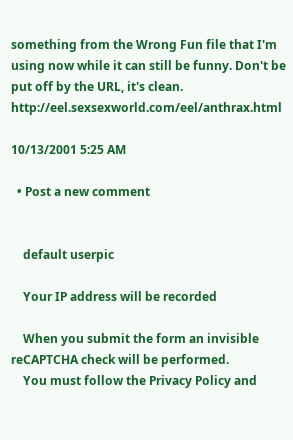something from the Wrong Fun file that I'm using now while it can still be funny. Don't be put off by the URL, it's clean. http://eel.sexsexworld.com/eel/anthrax.html

10/13/2001 5:25 AM

  • Post a new comment


    default userpic

    Your IP address will be recorded

    When you submit the form an invisible reCAPTCHA check will be performed.
    You must follow the Privacy Policy and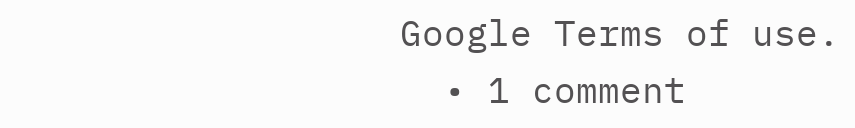Google Terms of use.
  • 1 comment